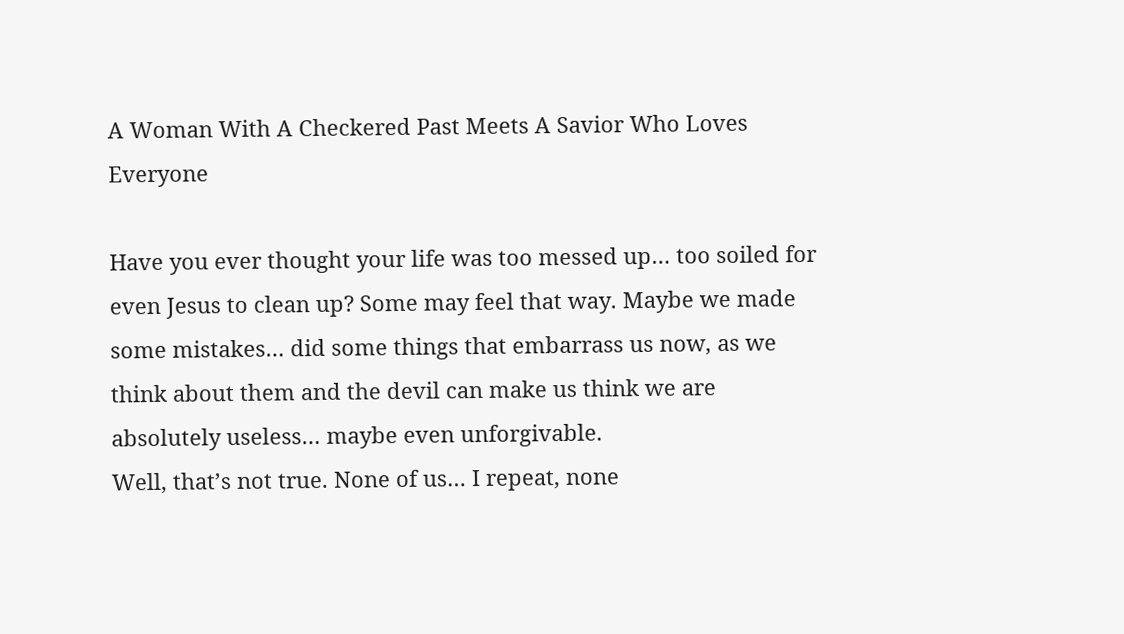A Woman With A Checkered Past Meets A Savior Who Loves Everyone

Have you ever thought your life was too messed up… too soiled for even Jesus to clean up? Some may feel that way. Maybe we made some mistakes… did some things that embarrass us now, as we think about them and the devil can make us think we are absolutely useless… maybe even unforgivable.
Well, that’s not true. None of us… I repeat, none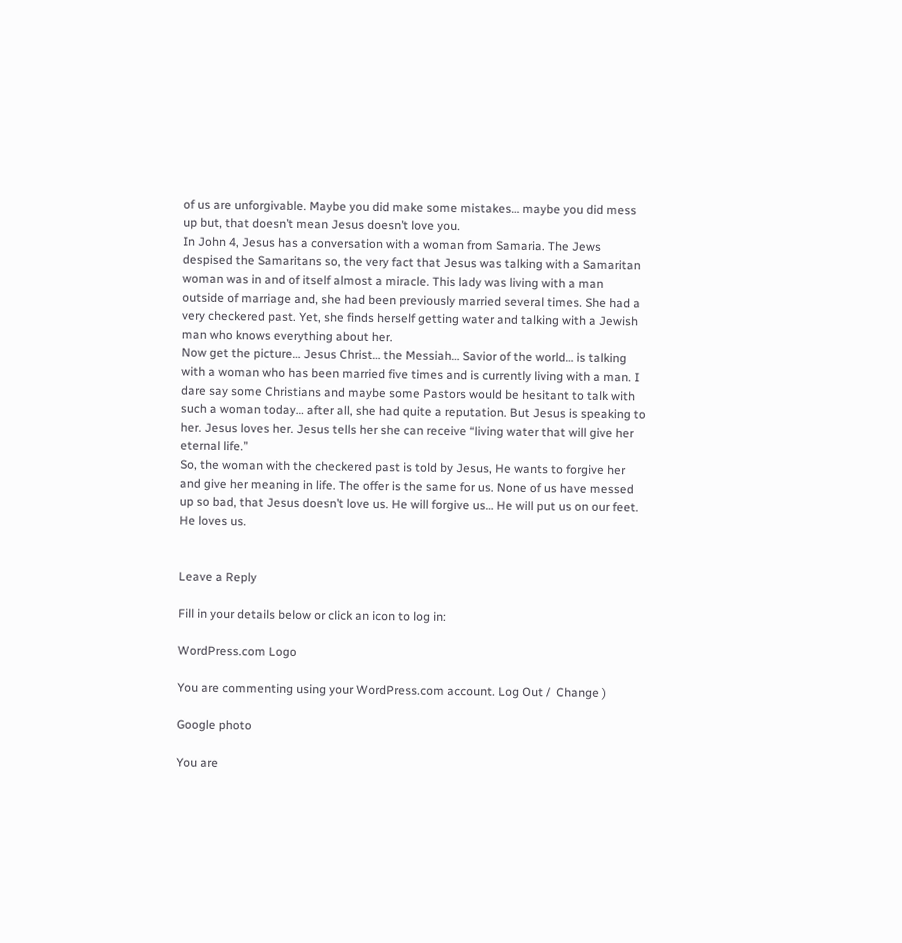of us are unforgivable. Maybe you did make some mistakes… maybe you did mess up but, that doesn’t mean Jesus doesn’t love you.
In John 4, Jesus has a conversation with a woman from Samaria. The Jews despised the Samaritans so, the very fact that Jesus was talking with a Samaritan woman was in and of itself almost a miracle. This lady was living with a man outside of marriage and, she had been previously married several times. She had a very checkered past. Yet, she finds herself getting water and talking with a Jewish man who knows everything about her.
Now get the picture… Jesus Christ… the Messiah… Savior of the world… is talking with a woman who has been married five times and is currently living with a man. I dare say some Christians and maybe some Pastors would be hesitant to talk with such a woman today… after all, she had quite a reputation. But Jesus is speaking to her. Jesus loves her. Jesus tells her she can receive “living water that will give her eternal life.”
So, the woman with the checkered past is told by Jesus, He wants to forgive her and give her meaning in life. The offer is the same for us. None of us have messed up so bad, that Jesus doesn’t love us. He will forgive us… He will put us on our feet. He loves us.


Leave a Reply

Fill in your details below or click an icon to log in:

WordPress.com Logo

You are commenting using your WordPress.com account. Log Out /  Change )

Google photo

You are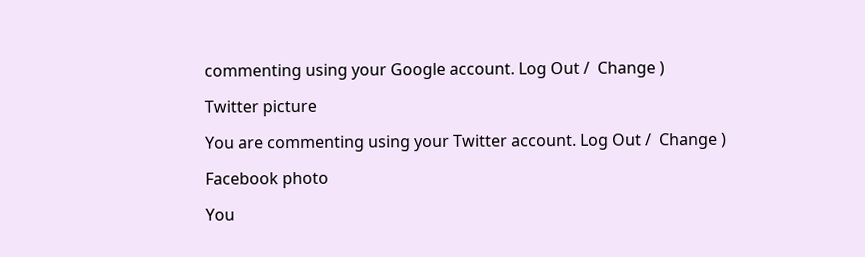commenting using your Google account. Log Out /  Change )

Twitter picture

You are commenting using your Twitter account. Log Out /  Change )

Facebook photo

You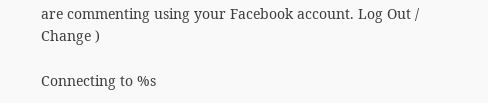are commenting using your Facebook account. Log Out /  Change )

Connecting to %s